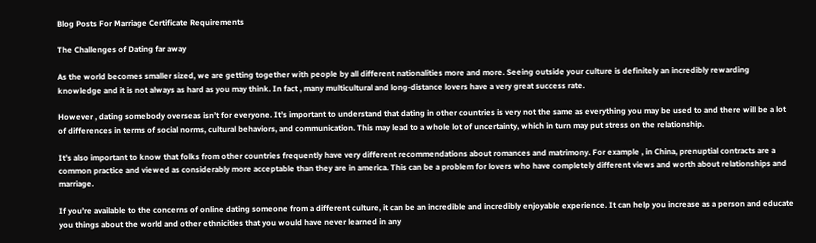Blog Posts For Marriage Certificate Requirements

The Challenges of Dating far away

As the world becomes smaller sized, we are getting together with people by all different nationalities more and more. Seeing outside your culture is definitely an incredibly rewarding knowledge and it is not always as hard as you may think. In fact , many multicultural and long-distance lovers have a very great success rate.

However , dating somebody overseas isn’t for everyone. It’s important to understand that dating in other countries is very not the same as everything you may be used to and there will be a lot of differences in terms of social norms, cultural behaviors, and communication. This may lead to a whole lot of uncertainty, which in turn may put stress on the relationship.

It’s also important to know that folks from other countries frequently have very different recommendations about romances and matrimony. For example , in China, prenuptial contracts are a common practice and viewed as considerably more acceptable than they are in america. This can be a problem for lovers who have completely different views and worth about relationships and marriage.

If you’re available to the concerns of online dating someone from a different culture, it can be an incredible and incredibly enjoyable experience. It can help you increase as a person and educate you things about the world and other ethnicities that you would have never learned in any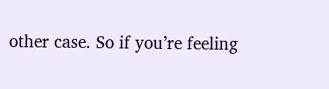other case. So if you’re feeling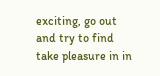exciting, go out and try to find take pleasure in in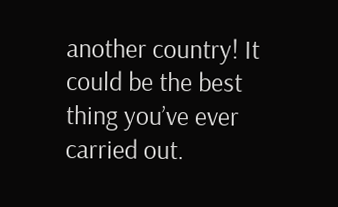another country! It could be the best thing you’ve ever carried out.